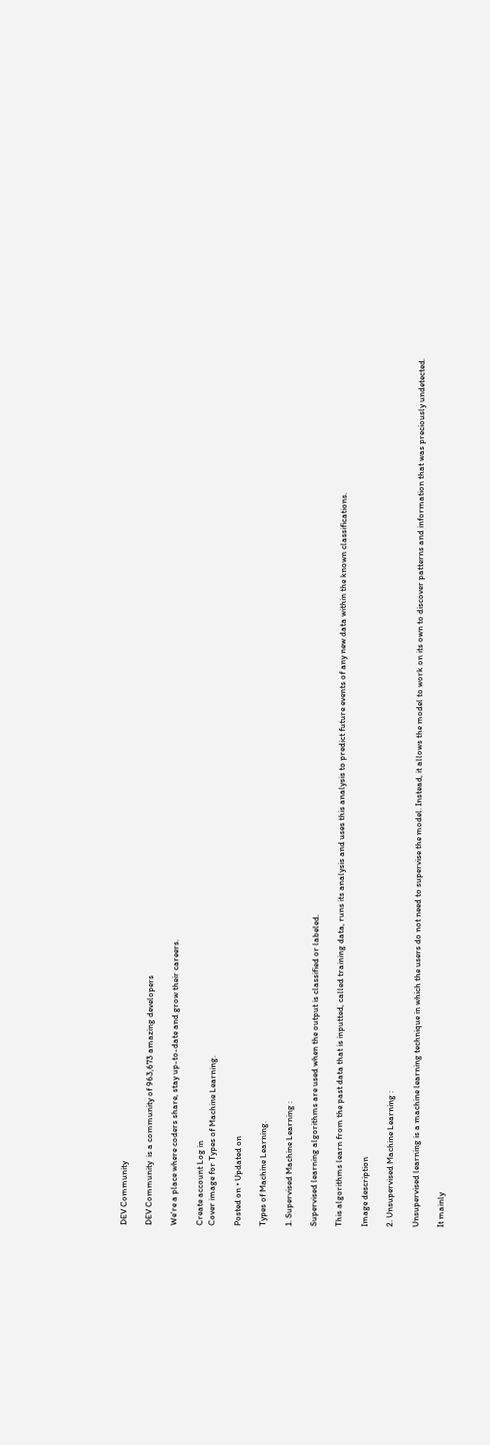DEV Community

DEV Community  is a community of 963,673 amazing developers

We're a place where coders share, stay up-to-date and grow their careers.

Create account Log in
Cover image for Types of Machine Learning.

Posted on • Updated on

Types of Machine Learning.

1. Supervised Machine Learning :

Supervised learning algorithms are used when the output is classified or labeled.

This algorithms learn from the past data that is inputted, called training data, runs its analysis and uses this analysis to predict future events of any new data within the known classifications.

Image description

2. Unsupervised Machine Learning :

Unsupervised learning is a machine learning technique in which the users do not need to supervise the model. Instead, it allows the model to work on its own to discover patterns and information that was preciously undetected.

It mainly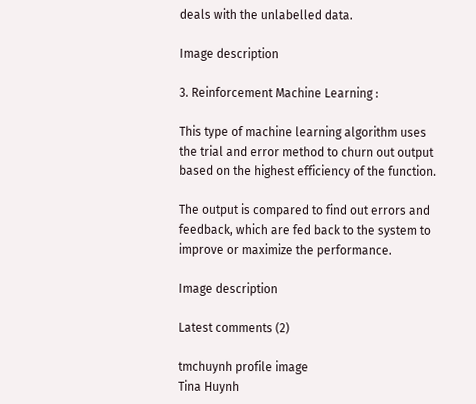deals with the unlabelled data.

Image description

3. Reinforcement Machine Learning :

This type of machine learning algorithm uses the trial and error method to churn out output based on the highest efficiency of the function.

The output is compared to find out errors and feedback, which are fed back to the system to improve or maximize the performance.

Image description

Latest comments (2)

tmchuynh profile image
Tina Huynh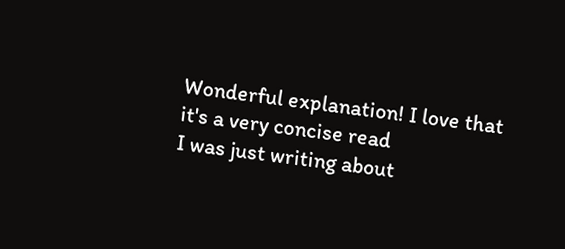Wonderful explanation! I love that it's a very concise read
I was just writing about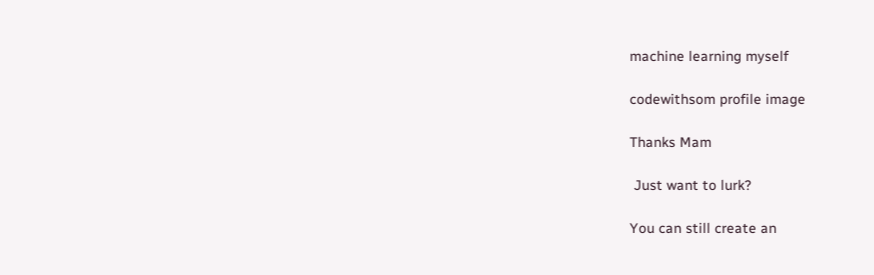machine learning myself

codewithsom profile image

Thanks Mam

 Just want to lurk?

You can still create an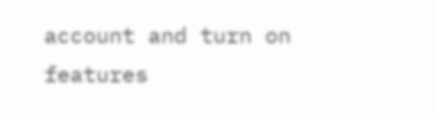account and turn on features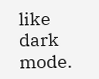like  dark mode.